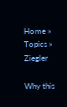Home » Topics » Ziegler

Why this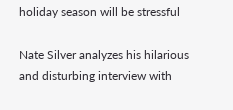holiday season will be stressful

Nate Silver analyzes his hilarious and disturbing interview with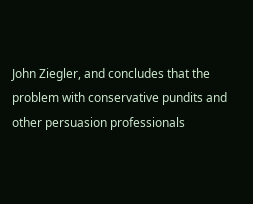John Ziegler, and concludes that the problem with conservative pundits and other persuasion professionals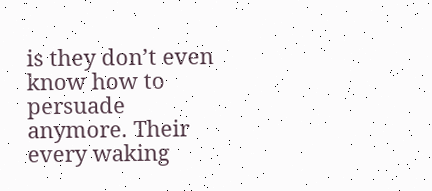is they don’t even know how to persuade anymore. Their every waking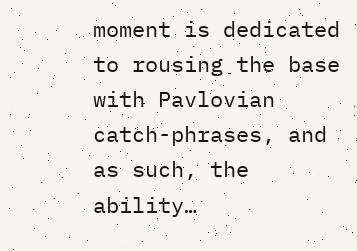moment is dedicated to rousing the base with Pavlovian catch-phrases, and as such, the ability…